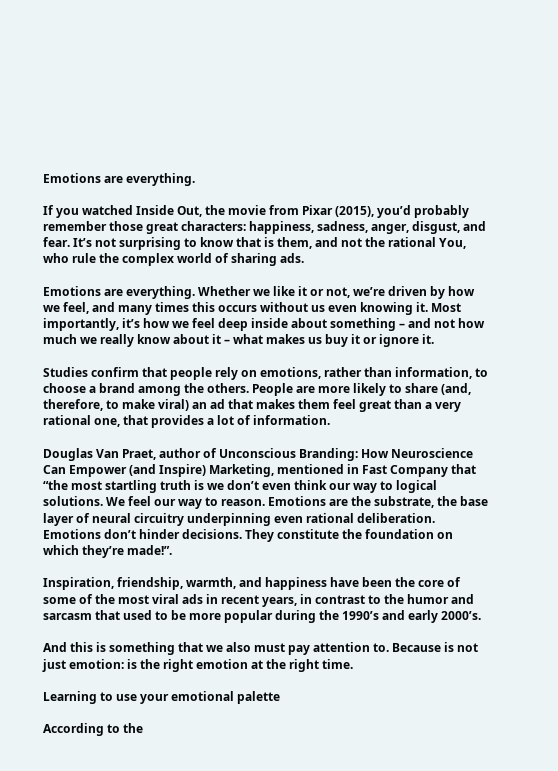Emotions are everything.

If you watched Inside Out, the movie from Pixar (2015), you’d probably remember those great characters: happiness, sadness, anger, disgust, and fear. It’s not surprising to know that is them, and not the rational You, who rule the complex world of sharing ads.

Emotions are everything. Whether we like it or not, we’re driven by how we feel, and many times this occurs without us even knowing it. Most importantly, it’s how we feel deep inside about something – and not how much we really know about it – what makes us buy it or ignore it.

Studies confirm that people rely on emotions, rather than information, to choose a brand among the others. People are more likely to share (and, therefore, to make viral) an ad that makes them feel great than a very rational one, that provides a lot of information.

Douglas Van Praet, author of Unconscious Branding: How Neuroscience Can Empower (and Inspire) Marketing, mentioned in Fast Company that “the most startling truth is we don’t even think our way to logical solutions. We feel our way to reason. Emotions are the substrate, the base layer of neural circuitry underpinning even rational deliberation. Emotions don’t hinder decisions. They constitute the foundation on which they’re made!”.

Inspiration, friendship, warmth, and happiness have been the core of some of the most viral ads in recent years, in contrast to the humor and sarcasm that used to be more popular during the 1990’s and early 2000’s.

And this is something that we also must pay attention to. Because is not just emotion: is the right emotion at the right time.

Learning to use your emotional palette

According to the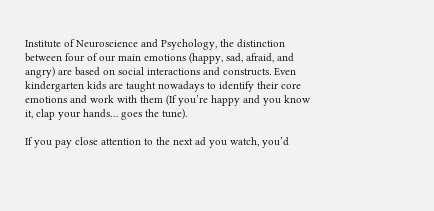Institute of Neuroscience and Psychology, the distinction between four of our main emotions (happy, sad, afraid, and angry) are based on social interactions and constructs. Even kindergarten kids are taught nowadays to identify their core emotions and work with them (If you’re happy and you know it, clap your hands… goes the tune).

If you pay close attention to the next ad you watch, you’d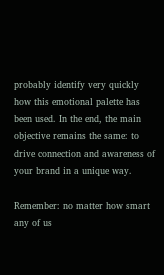probably identify very quickly how this emotional palette has been used. In the end, the main objective remains the same: to drive connection and awareness of your brand in a unique way.

Remember: no matter how smart any of us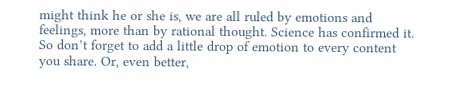might think he or she is, we are all ruled by emotions and feelings, more than by rational thought. Science has confirmed it. So don’t forget to add a little drop of emotion to every content you share. Or, even better,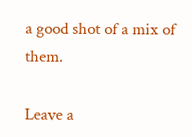a good shot of a mix of them.

Leave a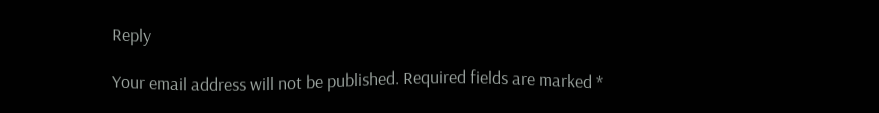Reply

Your email address will not be published. Required fields are marked *